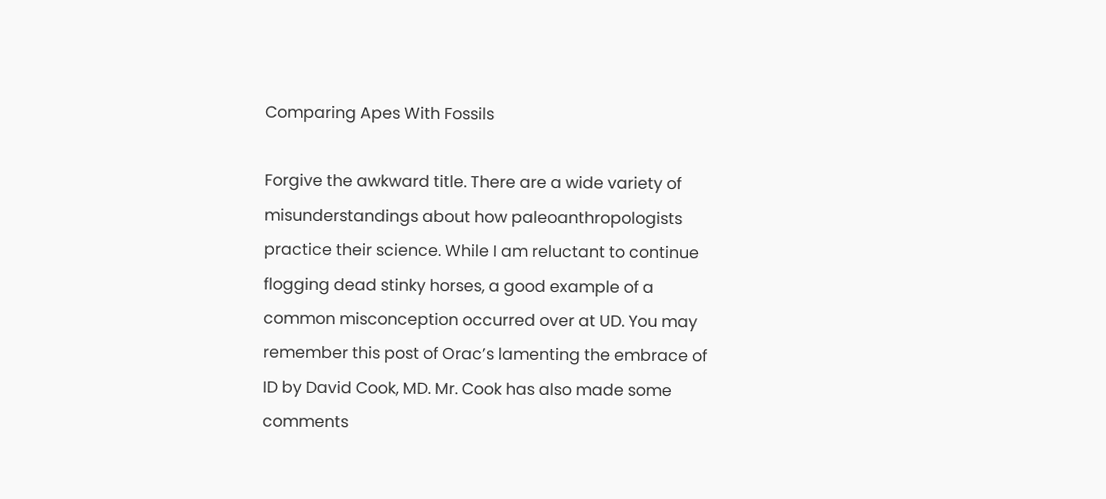Comparing Apes With Fossils

Forgive the awkward title. There are a wide variety of misunderstandings about how paleoanthropologists practice their science. While I am reluctant to continue flogging dead stinky horses, a good example of a common misconception occurred over at UD. You may remember this post of Orac’s lamenting the embrace of ID by David Cook, MD. Mr. Cook has also made some comments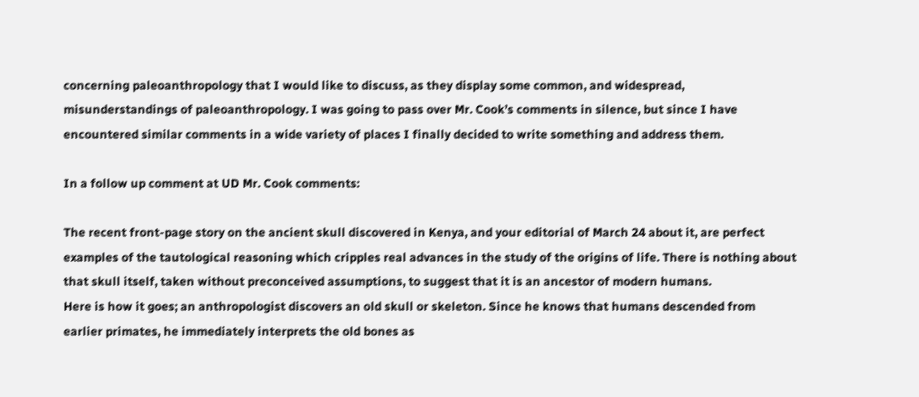concerning paleoanthropology that I would like to discuss, as they display some common, and widespread, misunderstandings of paleoanthropology. I was going to pass over Mr. Cook’s comments in silence, but since I have encountered similar comments in a wide variety of places I finally decided to write something and address them.

In a follow up comment at UD Mr. Cook comments:

The recent front-page story on the ancient skull discovered in Kenya, and your editorial of March 24 about it, are perfect examples of the tautological reasoning which cripples real advances in the study of the origins of life. There is nothing about that skull itself, taken without preconceived assumptions, to suggest that it is an ancestor of modern humans.
Here is how it goes; an anthropologist discovers an old skull or skeleton. Since he knows that humans descended from earlier primates, he immediately interprets the old bones as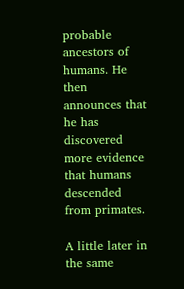probable ancestors of humans. He then announces that he has discovered more evidence that humans descended from primates.

A little later in the same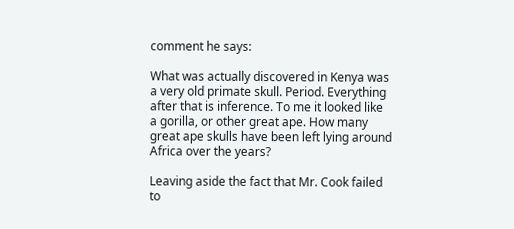comment he says:

What was actually discovered in Kenya was a very old primate skull. Period. Everything after that is inference. To me it looked like a gorilla, or other great ape. How many great ape skulls have been left lying around Africa over the years?

Leaving aside the fact that Mr. Cook failed to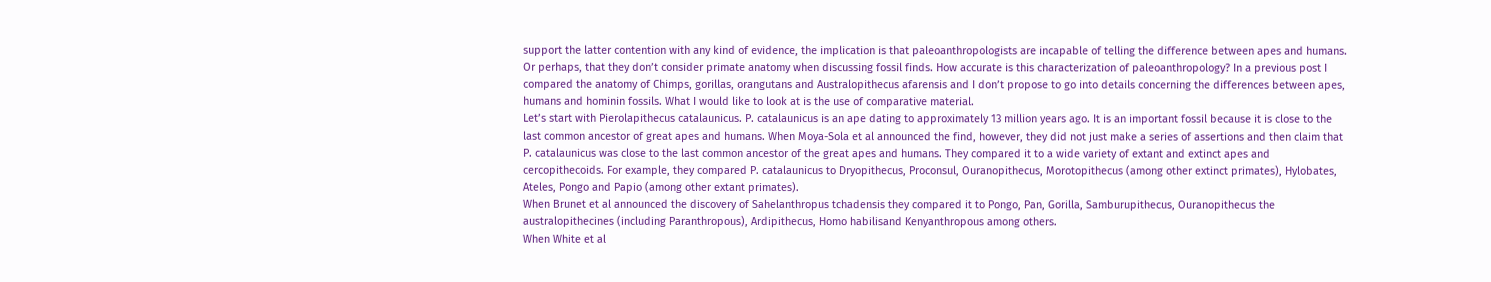support the latter contention with any kind of evidence, the implication is that paleoanthropologists are incapable of telling the difference between apes and humans. Or perhaps, that they don’t consider primate anatomy when discussing fossil finds. How accurate is this characterization of paleoanthropology? In a previous post I compared the anatomy of Chimps, gorillas, orangutans and Australopithecus afarensis and I don’t propose to go into details concerning the differences between apes, humans and hominin fossils. What I would like to look at is the use of comparative material.
Let’s start with Pierolapithecus catalaunicus. P. catalaunicus is an ape dating to approximately 13 million years ago. It is an important fossil because it is close to the last common ancestor of great apes and humans. When Moya-Sola et al announced the find, however, they did not just make a series of assertions and then claim that P. catalaunicus was close to the last common ancestor of the great apes and humans. They compared it to a wide variety of extant and extinct apes and cercopithecoids. For example, they compared P. catalaunicus to Dryopithecus, Proconsul, Ouranopithecus, Morotopithecus (among other extinct primates), Hylobates, Ateles, Pongo and Papio (among other extant primates).
When Brunet et al announced the discovery of Sahelanthropus tchadensis they compared it to Pongo, Pan, Gorilla, Samburupithecus, Ouranopithecus the australopithecines (including Paranthropous), Ardipithecus, Homo habilisand Kenyanthropous among others.
When White et al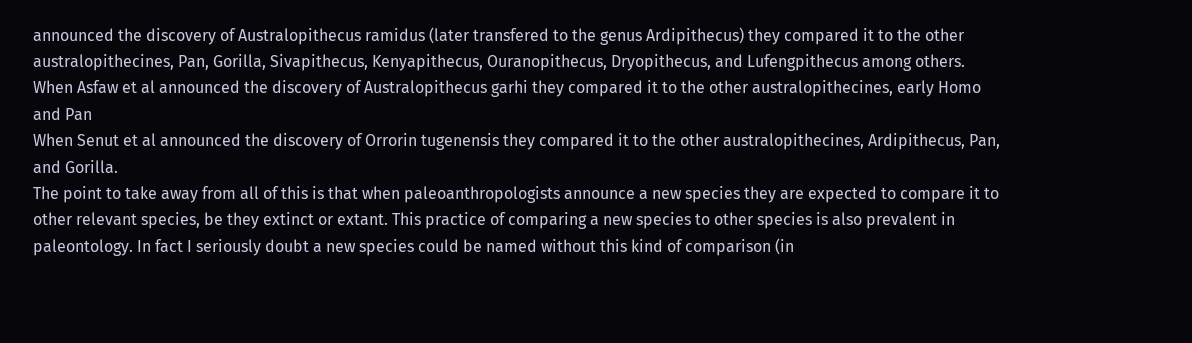announced the discovery of Australopithecus ramidus (later transfered to the genus Ardipithecus) they compared it to the other australopithecines, Pan, Gorilla, Sivapithecus, Kenyapithecus, Ouranopithecus, Dryopithecus, and Lufengpithecus among others.
When Asfaw et al announced the discovery of Australopithecus garhi they compared it to the other australopithecines, early Homo and Pan
When Senut et al announced the discovery of Orrorin tugenensis they compared it to the other australopithecines, Ardipithecus, Pan, and Gorilla.
The point to take away from all of this is that when paleoanthropologists announce a new species they are expected to compare it to other relevant species, be they extinct or extant. This practice of comparing a new species to other species is also prevalent in paleontology. In fact I seriously doubt a new species could be named without this kind of comparison (in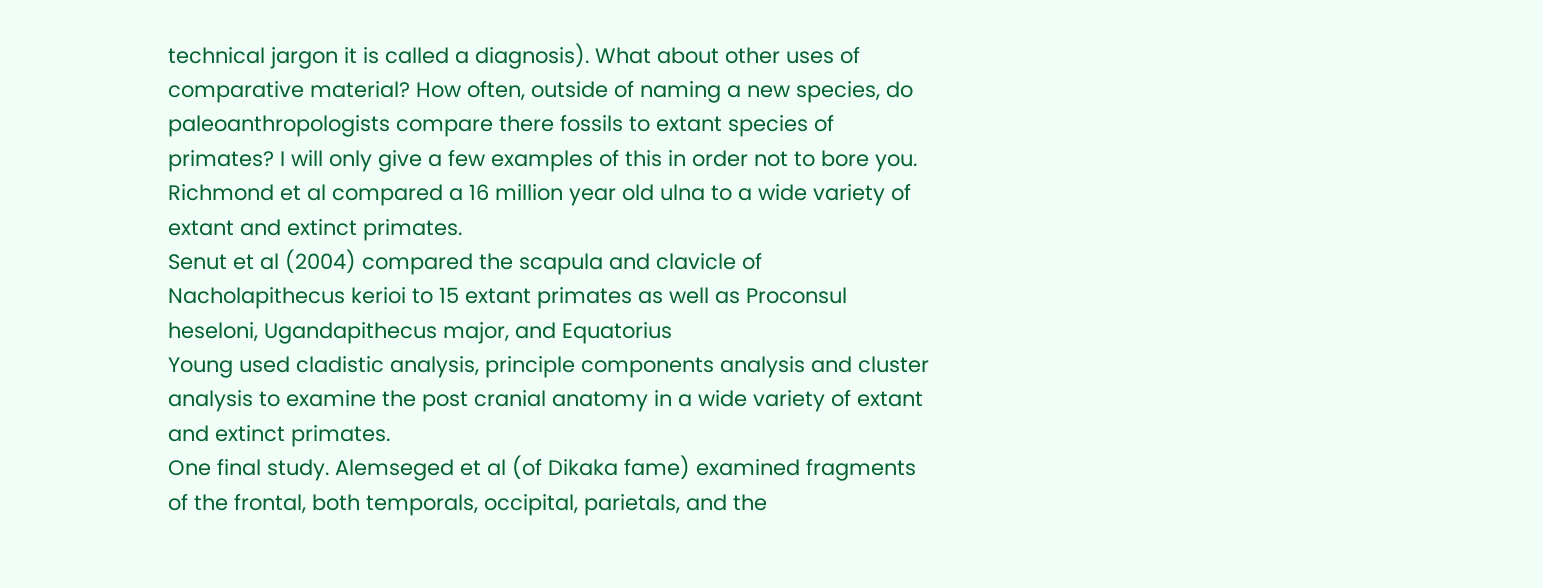technical jargon it is called a diagnosis). What about other uses of comparative material? How often, outside of naming a new species, do paleoanthropologists compare there fossils to extant species of primates? I will only give a few examples of this in order not to bore you.
Richmond et al compared a 16 million year old ulna to a wide variety of extant and extinct primates.
Senut et al (2004) compared the scapula and clavicle of Nacholapithecus kerioi to 15 extant primates as well as Proconsul heseloni, Ugandapithecus major, and Equatorius
Young used cladistic analysis, principle components analysis and cluster analysis to examine the post cranial anatomy in a wide variety of extant and extinct primates.
One final study. Alemseged et al (of Dikaka fame) examined fragments of the frontal, both temporals, occipital, parietals, and the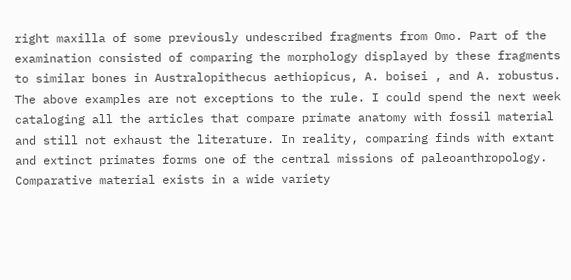right maxilla of some previously undescribed fragments from Omo. Part of the examination consisted of comparing the morphology displayed by these fragments to similar bones in Australopithecus aethiopicus, A. boisei , and A. robustus.
The above examples are not exceptions to the rule. I could spend the next week cataloging all the articles that compare primate anatomy with fossil material and still not exhaust the literature. In reality, comparing finds with extant and extinct primates forms one of the central missions of paleoanthropology. Comparative material exists in a wide variety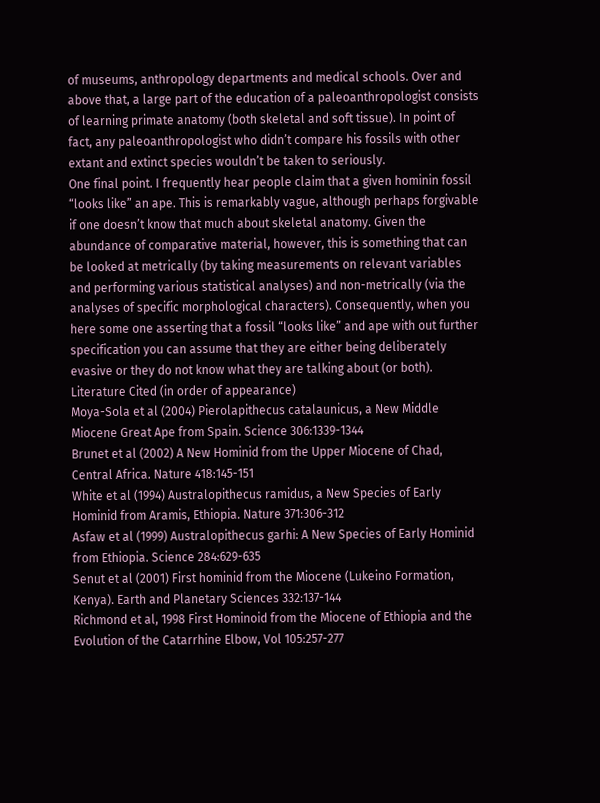of museums, anthropology departments and medical schools. Over and above that, a large part of the education of a paleoanthropologist consists of learning primate anatomy (both skeletal and soft tissue). In point of fact, any paleoanthropologist who didn’t compare his fossils with other extant and extinct species wouldn’t be taken to seriously.
One final point. I frequently hear people claim that a given hominin fossil “looks like” an ape. This is remarkably vague, although perhaps forgivable if one doesn’t know that much about skeletal anatomy. Given the abundance of comparative material, however, this is something that can be looked at metrically (by taking measurements on relevant variables and performing various statistical analyses) and non-metrically (via the analyses of specific morphological characters). Consequently, when you here some one asserting that a fossil “looks like” and ape with out further specification you can assume that they are either being deliberately evasive or they do not know what they are talking about (or both).
Literature Cited (in order of appearance)
Moya-Sola et al (2004) Pierolapithecus catalaunicus, a New Middle Miocene Great Ape from Spain. Science 306:1339-1344
Brunet et al (2002) A New Hominid from the Upper Miocene of Chad, Central Africa. Nature 418:145-151
White et al (1994) Australopithecus ramidus, a New Species of Early Hominid from Aramis, Ethiopia. Nature 371:306-312
Asfaw et al (1999) Australopithecus garhi: A New Species of Early Hominid from Ethiopia. Science 284:629-635
Senut et al (2001) First hominid from the Miocene (Lukeino Formation, Kenya). Earth and Planetary Sciences 332:137-144
Richmond et al, 1998 First Hominoid from the Miocene of Ethiopia and the Evolution of the Catarrhine Elbow, Vol 105:257-277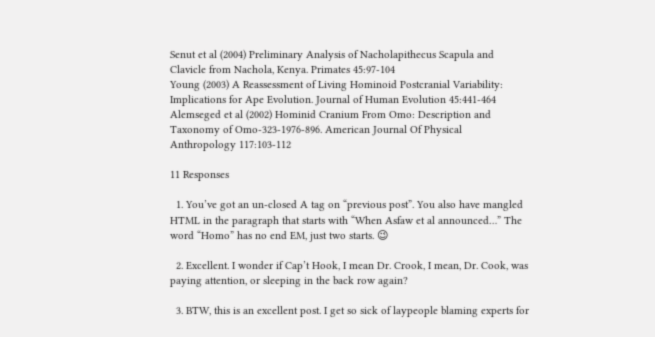Senut et al (2004) Preliminary Analysis of Nacholapithecus Scapula and Clavicle from Nachola, Kenya. Primates 45:97-104
Young (2003) A Reassessment of Living Hominoid Postcranial Variability: Implications for Ape Evolution. Journal of Human Evolution 45:441-464
Alemseged et al (2002) Hominid Cranium From Omo: Description and Taxonomy of Omo-323-1976-896. American Journal Of Physical Anthropology 117:103-112

11 Responses

  1. You’ve got an un-closed A tag on “previous post”. You also have mangled HTML in the paragraph that starts with “When Asfaw et al announced…” The word “Homo” has no end EM, just two starts. 😉

  2. Excellent. I wonder if Cap’t Hook, I mean Dr. Crook, I mean, Dr. Cook, was paying attention, or sleeping in the back row again?

  3. BTW, this is an excellent post. I get so sick of laypeople blaming experts for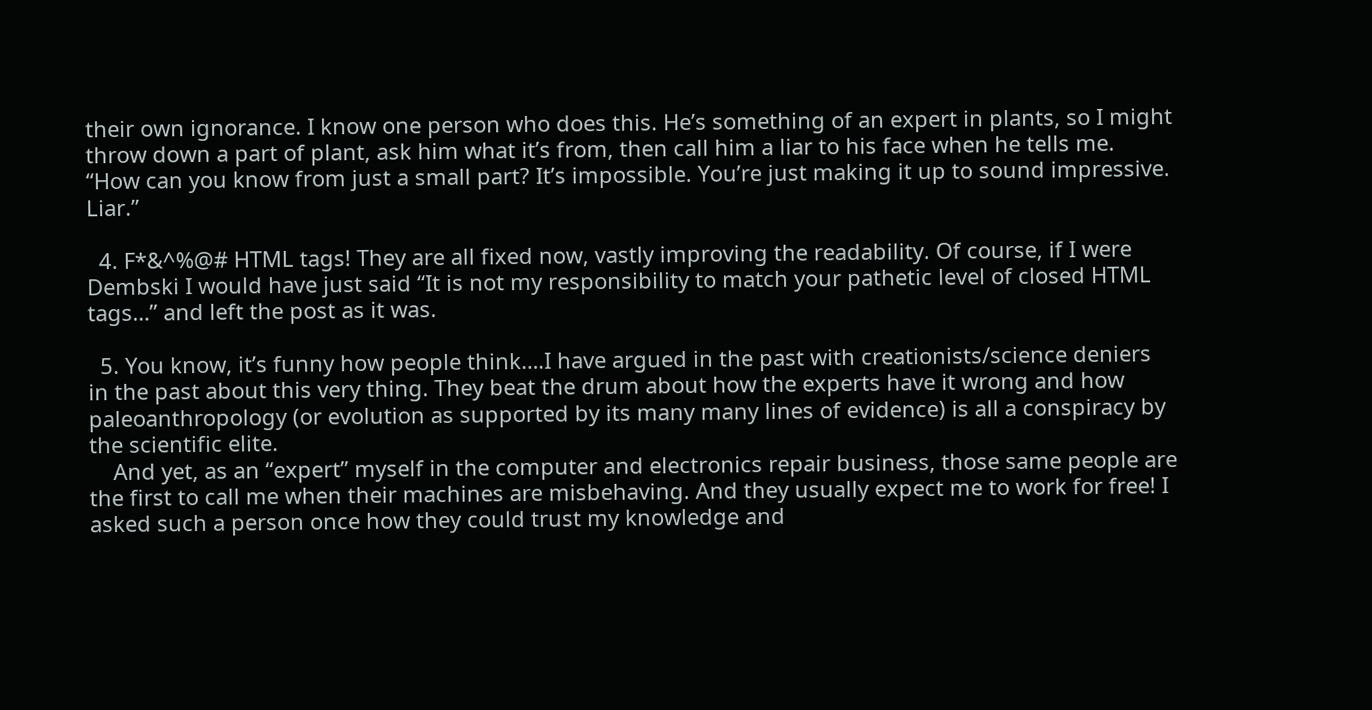their own ignorance. I know one person who does this. He’s something of an expert in plants, so I might throw down a part of plant, ask him what it’s from, then call him a liar to his face when he tells me. “How can you know from just a small part? It’s impossible. You’re just making it up to sound impressive. Liar.”

  4. F*&^%@# HTML tags! They are all fixed now, vastly improving the readability. Of course, if I were Dembski I would have just said “It is not my responsibility to match your pathetic level of closed HTML tags…” and left the post as it was.

  5. You know, it’s funny how people think….I have argued in the past with creationists/science deniers in the past about this very thing. They beat the drum about how the experts have it wrong and how paleoanthropology (or evolution as supported by its many many lines of evidence) is all a conspiracy by the scientific elite.
    And yet, as an “expert” myself in the computer and electronics repair business, those same people are the first to call me when their machines are misbehaving. And they usually expect me to work for free! I asked such a person once how they could trust my knowledge and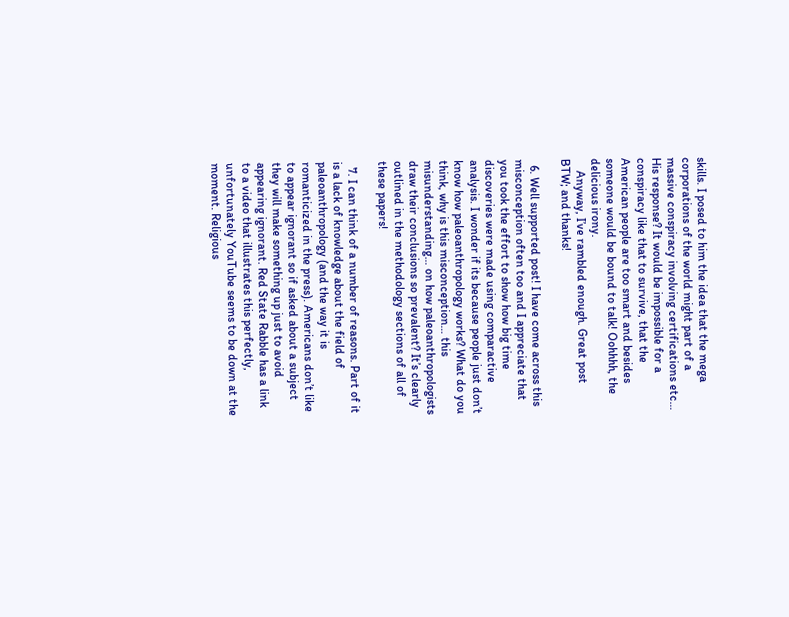skills. I posed to him the idea that the mega corporations of the world might part of a massive conspiracy involving certifications etc… His response? It would be impossible for a conspiracy like that to survive, that the American people are too smart and besides someone would be bound to talk! Oohhhh, the delicious irony.
    Anyway, I’ve rambled enough. Great post BTW; and thanks!

  6. Well supported post! I have come across this misconception often too and I appreciate that you took the effort to show how big time discoveries were made using comparactive analysis. I wonder if its because people just don’t know how paleoanthropology works? What do you think, why is this misconception… this misunderstanding… on how paleoanthropologists draw their conclusions so prevalent? It’s clearly outlined in the methodology sections of all of these papers!

  7. I can think of a number of reasons. Part of it is a lack of knowledge about the field of paleoanthropology (and the way it is romanticized in the press). Americans don’t like to appear ignorant so if asked about a subject they will make something up just to avoid appearing ignorant. Red State Rabble has a link to a video that illustrates this perfectly, unfortunately YouTube seems to be down at the moment. Religious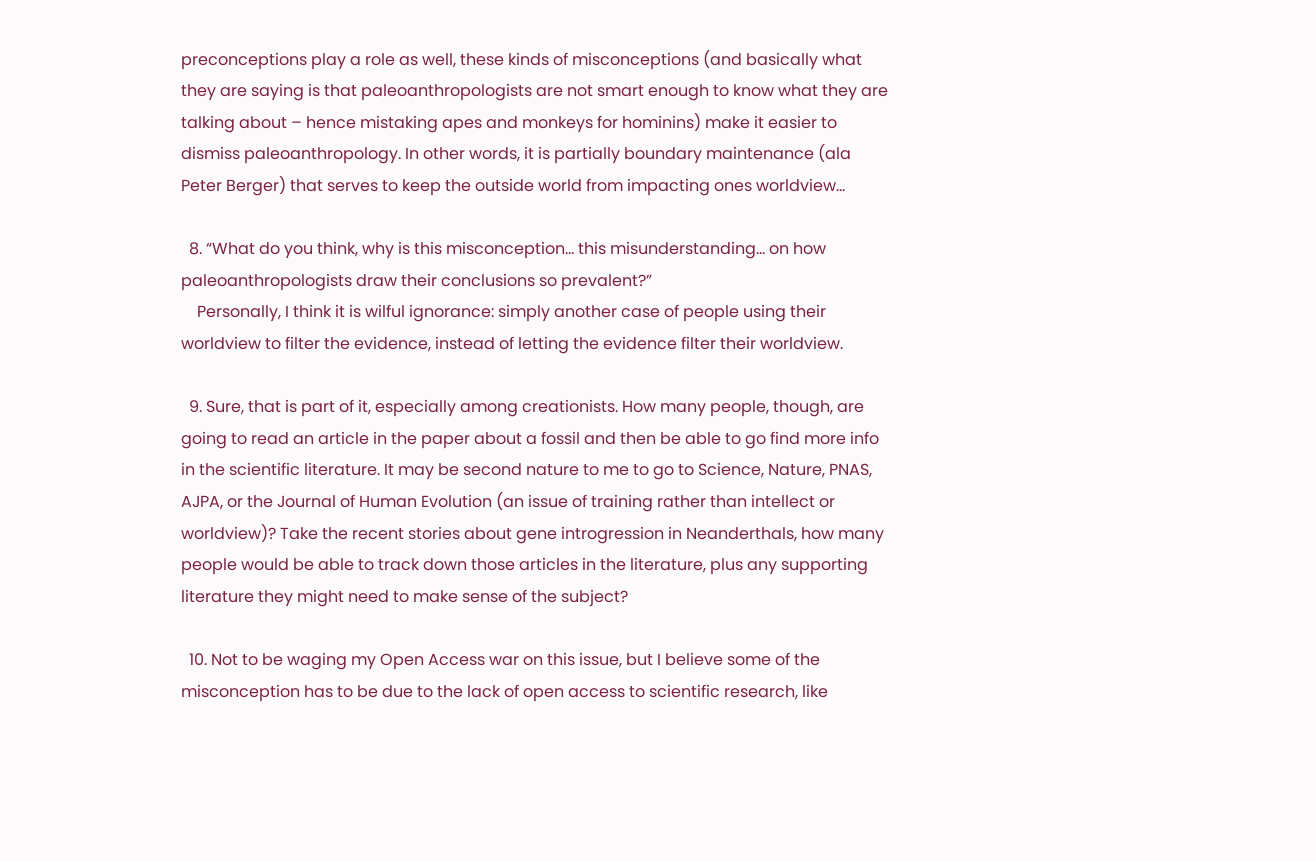preconceptions play a role as well, these kinds of misconceptions (and basically what they are saying is that paleoanthropologists are not smart enough to know what they are talking about – hence mistaking apes and monkeys for hominins) make it easier to dismiss paleoanthropology. In other words, it is partially boundary maintenance (ala Peter Berger) that serves to keep the outside world from impacting ones worldview…

  8. “What do you think, why is this misconception… this misunderstanding… on how paleoanthropologists draw their conclusions so prevalent?”
    Personally, I think it is wilful ignorance: simply another case of people using their worldview to filter the evidence, instead of letting the evidence filter their worldview.

  9. Sure, that is part of it, especially among creationists. How many people, though, are going to read an article in the paper about a fossil and then be able to go find more info in the scientific literature. It may be second nature to me to go to Science, Nature, PNAS, AJPA, or the Journal of Human Evolution (an issue of training rather than intellect or worldview)? Take the recent stories about gene introgression in Neanderthals, how many people would be able to track down those articles in the literature, plus any supporting literature they might need to make sense of the subject?

  10. Not to be waging my Open Access war on this issue, but I believe some of the misconception has to be due to the lack of open access to scientific research, like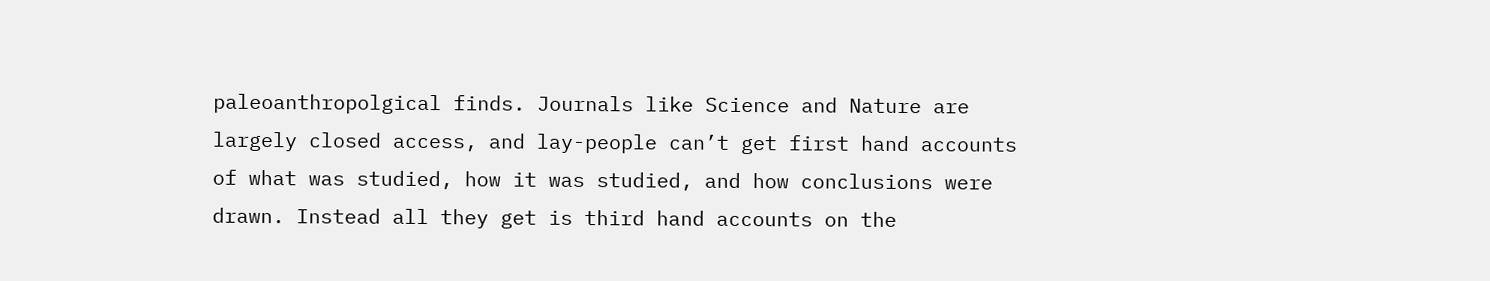paleoanthropolgical finds. Journals like Science and Nature are largely closed access, and lay-people can’t get first hand accounts of what was studied, how it was studied, and how conclusions were drawn. Instead all they get is third hand accounts on the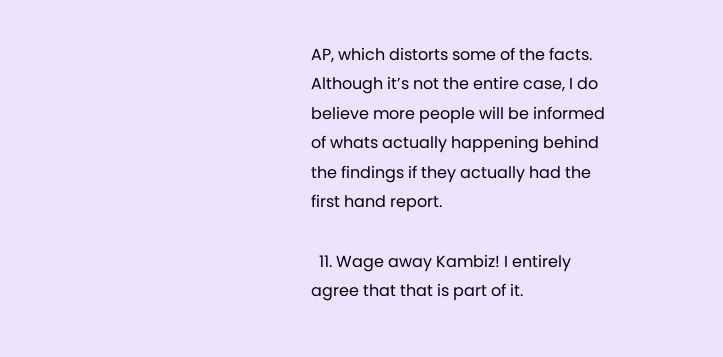AP, which distorts some of the facts. Although it’s not the entire case, I do believe more people will be informed of whats actually happening behind the findings if they actually had the first hand report.

  11. Wage away Kambiz! I entirely agree that that is part of it.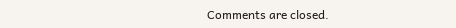Comments are closed.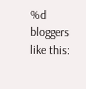%d bloggers like this: